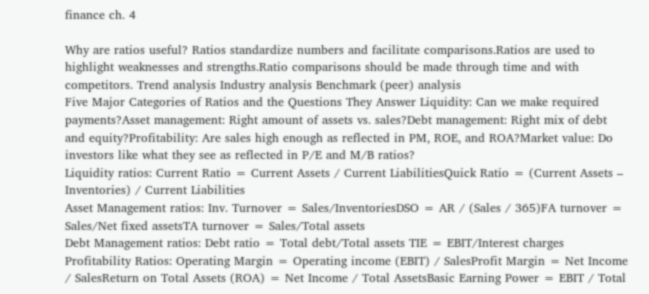finance ch. 4

Why are ratios useful? Ratios standardize numbers and facilitate comparisons.Ratios are used to highlight weaknesses and strengths.Ratio comparisons should be made through time and with competitors. Trend analysis Industry analysis Benchmark (peer) analysis
Five Major Categories of Ratios and the Questions They Answer Liquidity: Can we make required payments?Asset management: Right amount of assets vs. sales?Debt management: Right mix of debt and equity?Profitability: Are sales high enough as reflected in PM, ROE, and ROA?Market value: Do investors like what they see as reflected in P/E and M/B ratios?
Liquidity ratios: Current Ratio = Current Assets / Current LiabilitiesQuick Ratio = (Current Assets – Inventories) / Current Liabilities
Asset Management ratios: Inv. Turnover = Sales/InventoriesDSO = AR / (Sales / 365)FA turnover = Sales/Net fixed assetsTA turnover = Sales/Total assets
Debt Management ratios: Debt ratio = Total debt/Total assets TIE = EBIT/Interest charges
Profitability Ratios: Operating Margin = Operating income (EBIT) / SalesProfit Margin = Net Income / SalesReturn on Total Assets (ROA) = Net Income / Total AssetsBasic Earning Power = EBIT / Total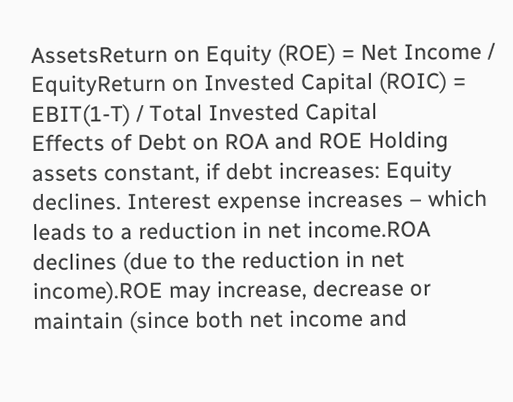AssetsReturn on Equity (ROE) = Net Income / EquityReturn on Invested Capital (ROIC) = EBIT(1-T) / Total Invested Capital
Effects of Debt on ROA and ROE Holding assets constant, if debt increases: Equity declines. Interest expense increases – which leads to a reduction in net income.ROA declines (due to the reduction in net income).ROE may increase, decrease or maintain (since both net income and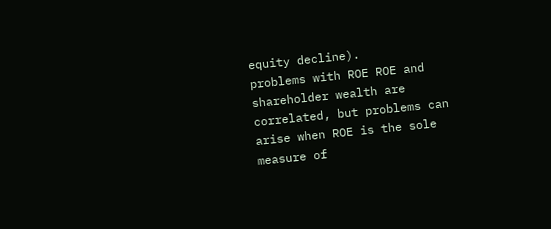equity decline).
problems with ROE ROE and shareholder wealth are correlated, but problems can arise when ROE is the sole measure of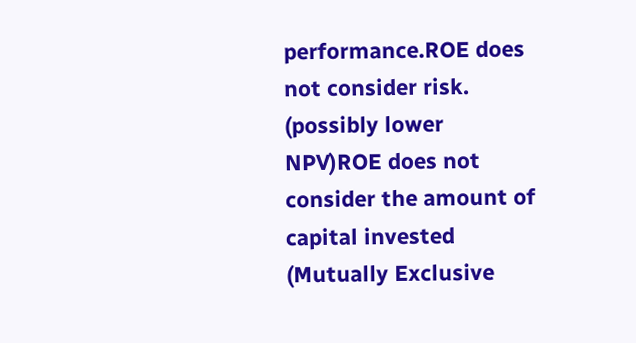performance.ROE does not consider risk. (possibly lower NPV)ROE does not consider the amount of capital invested (Mutually Exclusive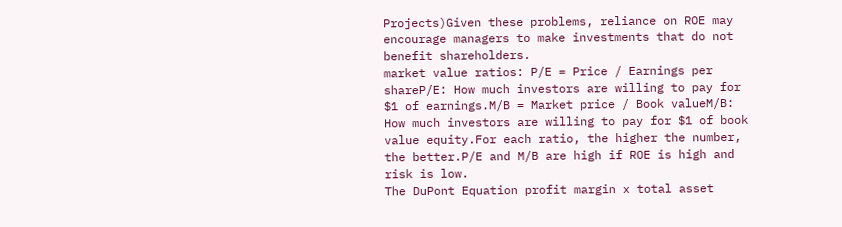Projects)Given these problems, reliance on ROE may encourage managers to make investments that do not benefit shareholders.
market value ratios: P/E = Price / Earnings per shareP/E: How much investors are willing to pay for $1 of earnings.M/B = Market price / Book valueM/B: How much investors are willing to pay for $1 of book value equity.For each ratio, the higher the number, the better.P/E and M/B are high if ROE is high and risk is low.
The DuPont Equation profit margin x total asset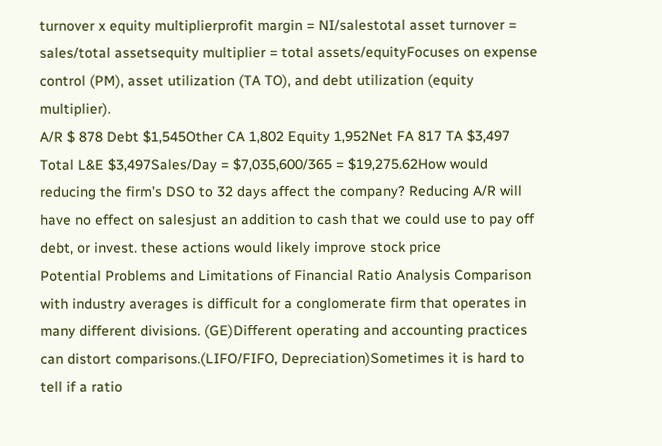turnover x equity multiplierprofit margin = NI/salestotal asset turnover = sales/total assetsequity multiplier = total assets/equityFocuses on expense control (PM), asset utilization (TA TO), and debt utilization (equity multiplier).
A/R $ 878 Debt $1,545Other CA 1,802 Equity 1,952Net FA 817 TA $3,497 Total L&E $3,497Sales/Day = $7,035,600/365 = $19,275.62How would reducing the firm’s DSO to 32 days affect the company? Reducing A/R will have no effect on salesjust an addition to cash that we could use to pay off debt, or invest. these actions would likely improve stock price
Potential Problems and Limitations of Financial Ratio Analysis Comparison with industry averages is difficult for a conglomerate firm that operates in many different divisions. (GE)Different operating and accounting practices can distort comparisons.(LIFO/FIFO, Depreciation)Sometimes it is hard to tell if a ratio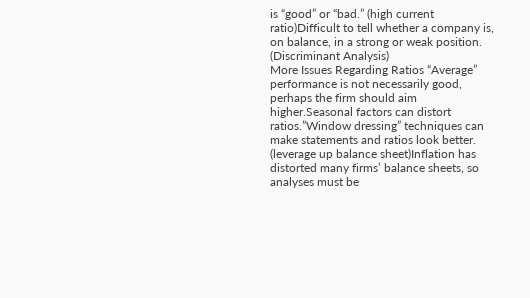is “good” or “bad.” (high current ratio)Difficult to tell whether a company is, on balance, in a strong or weak position. (Discriminant Analysis)
More Issues Regarding Ratios “Average” performance is not necessarily good, perhaps the firm should aim higher.Seasonal factors can distort ratios.”Window dressing” techniques can make statements and ratios look better. (leverage up balance sheet)Inflation has distorted many firms’ balance sheets, so analyses must be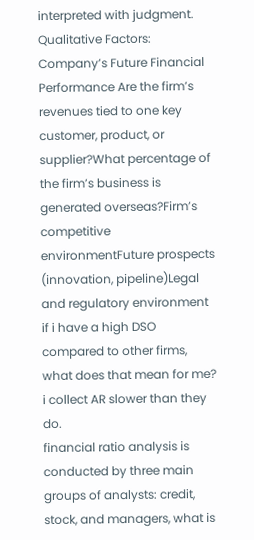interpreted with judgment.
Qualitative Factors: Company’s Future Financial Performance Are the firm’s revenues tied to one key customer, product, or supplier?What percentage of the firm’s business is generated overseas?Firm’s competitive environmentFuture prospects (innovation, pipeline)Legal and regulatory environment
if i have a high DSO compared to other firms, what does that mean for me? i collect AR slower than they do.
financial ratio analysis is conducted by three main groups of analysts: credit, stock, and managers, what is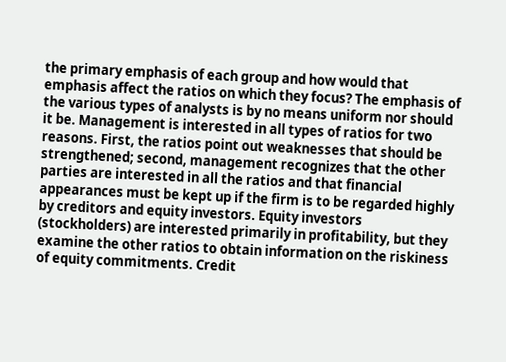the primary emphasis of each group and how would that emphasis affect the ratios on which they focus? The emphasis of the various types of analysts is by no means uniform nor should it be. Management is interested in all types of ratios for two reasons. First, the ratios point out weaknesses that should be strengthened; second, management recognizes that the other parties are interested in all the ratios and that financial appearances must be kept up if the firm is to be regarded highly by creditors and equity investors. Equity investors (stockholders) are interested primarily in profitability, but they examine the other ratios to obtain information on the riskiness of equity commitments. Credit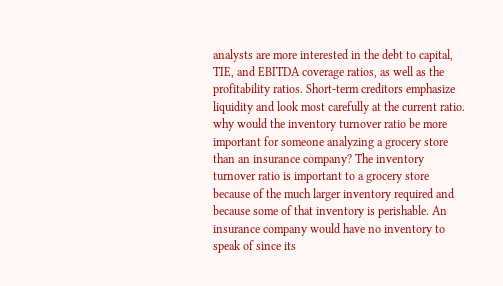analysts are more interested in the debt to capital, TIE, and EBITDA coverage ratios, as well as the profitability ratios. Short-term creditors emphasize liquidity and look most carefully at the current ratio.
why would the inventory turnover ratio be more important for someone analyzing a grocery store than an insurance company? The inventory turnover ratio is important to a grocery store because of the much larger inventory required and because some of that inventory is perishable. An insurance company would have no inventory to speak of since its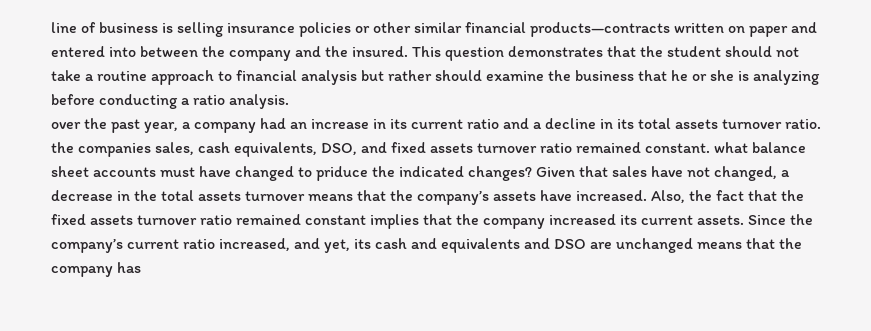line of business is selling insurance policies or other similar financial products—contracts written on paper and entered into between the company and the insured. This question demonstrates that the student should not take a routine approach to financial analysis but rather should examine the business that he or she is analyzing before conducting a ratio analysis.
over the past year, a company had an increase in its current ratio and a decline in its total assets turnover ratio. the companies sales, cash equivalents, DSO, and fixed assets turnover ratio remained constant. what balance sheet accounts must have changed to priduce the indicated changes? Given that sales have not changed, a decrease in the total assets turnover means that the company’s assets have increased. Also, the fact that the fixed assets turnover ratio remained constant implies that the company increased its current assets. Since the company’s current ratio increased, and yet, its cash and equivalents and DSO are unchanged means that the company has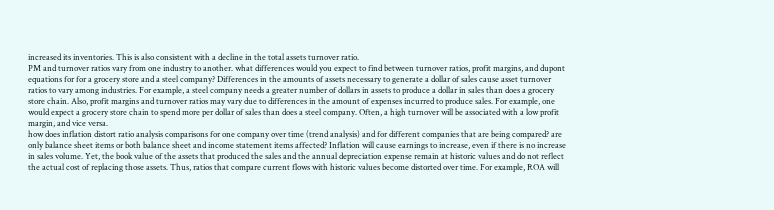increased its inventories. This is also consistent with a decline in the total assets turnover ratio.
PM and turnover ratios vary from one industry to another. what differences would you expect to find between turnover ratios, profit margins, and dupont equations for for a grocery store and a steel company? Differences in the amounts of assets necessary to generate a dollar of sales cause asset turnover ratios to vary among industries. For example, a steel company needs a greater number of dollars in assets to produce a dollar in sales than does a grocery store chain. Also, profit margins and turnover ratios may vary due to differences in the amount of expenses incurred to produce sales. For example, one would expect a grocery store chain to spend more per dollar of sales than does a steel company. Often, a high turnover will be associated with a low profit margin, and vice versa.
how does inflation distort ratio analysis comparisons for one company over time (trend analysis) and for different companies that are being compared? are only balance sheet items or both balance sheet and income statement items affected? Inflation will cause earnings to increase, even if there is no increase in sales volume. Yet, the book value of the assets that produced the sales and the annual depreciation expense remain at historic values and do not reflect the actual cost of replacing those assets. Thus, ratios that compare current flows with historic values become distorted over time. For example, ROA will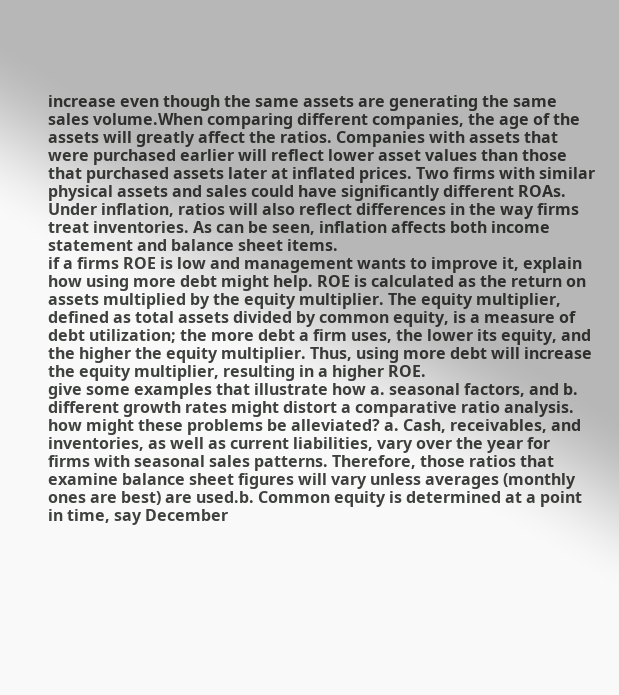increase even though the same assets are generating the same sales volume.When comparing different companies, the age of the assets will greatly affect the ratios. Companies with assets that were purchased earlier will reflect lower asset values than those that purchased assets later at inflated prices. Two firms with similar physical assets and sales could have significantly different ROAs. Under inflation, ratios will also reflect differences in the way firms treat inventories. As can be seen, inflation affects both income statement and balance sheet items.
if a firms ROE is low and management wants to improve it, explain how using more debt might help. ROE is calculated as the return on assets multiplied by the equity multiplier. The equity multiplier, defined as total assets divided by common equity, is a measure of debt utilization; the more debt a firm uses, the lower its equity, and the higher the equity multiplier. Thus, using more debt will increase the equity multiplier, resulting in a higher ROE.
give some examples that illustrate how a. seasonal factors, and b. different growth rates might distort a comparative ratio analysis. how might these problems be alleviated? a. Cash, receivables, and inventories, as well as current liabilities, vary over the year for firms with seasonal sales patterns. Therefore, those ratios that examine balance sheet figures will vary unless averages (monthly ones are best) are used.b. Common equity is determined at a point in time, say December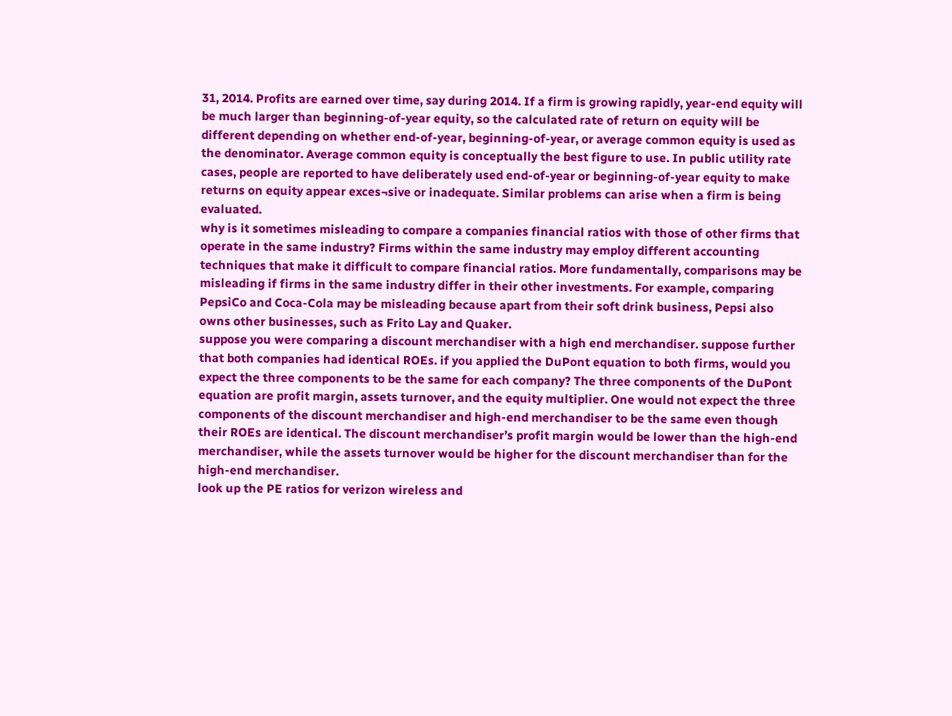31, 2014. Profits are earned over time, say during 2014. If a firm is growing rapidly, year-end equity will be much larger than beginning-of-year equity, so the calculated rate of return on equity will be different depending on whether end-of-year, beginning-of-year, or average common equity is used as the denominator. Average common equity is conceptually the best figure to use. In public utility rate cases, people are reported to have deliberately used end-of-year or beginning-of-year equity to make returns on equity appear exces¬sive or inadequate. Similar problems can arise when a firm is being evaluated.
why is it sometimes misleading to compare a companies financial ratios with those of other firms that operate in the same industry? Firms within the same industry may employ different accounting techniques that make it difficult to compare financial ratios. More fundamentally, comparisons may be misleading if firms in the same industry differ in their other investments. For example, comparing PepsiCo and Coca-Cola may be misleading because apart from their soft drink business, Pepsi also owns other businesses, such as Frito Lay and Quaker.
suppose you were comparing a discount merchandiser with a high end merchandiser. suppose further that both companies had identical ROEs. if you applied the DuPont equation to both firms, would you expect the three components to be the same for each company? The three components of the DuPont equation are profit margin, assets turnover, and the equity multiplier. One would not expect the three components of the discount merchandiser and high-end merchandiser to be the same even though their ROEs are identical. The discount merchandiser’s profit margin would be lower than the high-end merchandiser, while the assets turnover would be higher for the discount merchandiser than for the high-end merchandiser.
look up the PE ratios for verizon wireless and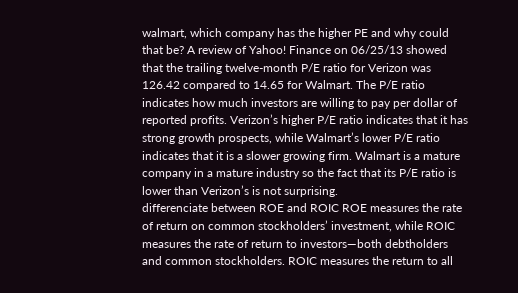walmart, which company has the higher PE and why could that be? A review of Yahoo! Finance on 06/25/13 showed that the trailing twelve-month P/E ratio for Verizon was 126.42 compared to 14.65 for Walmart. The P/E ratio indicates how much investors are willing to pay per dollar of reported profits. Verizon’s higher P/E ratio indicates that it has strong growth prospects, while Walmart’s lower P/E ratio indicates that it is a slower growing firm. Walmart is a mature company in a mature industry so the fact that its P/E ratio is lower than Verizon’s is not surprising.
differenciate between ROE and ROIC ROE measures the rate of return on common stockholders’ investment, while ROIC measures the rate of return to investors—both debtholders and common stockholders. ROIC measures the return to all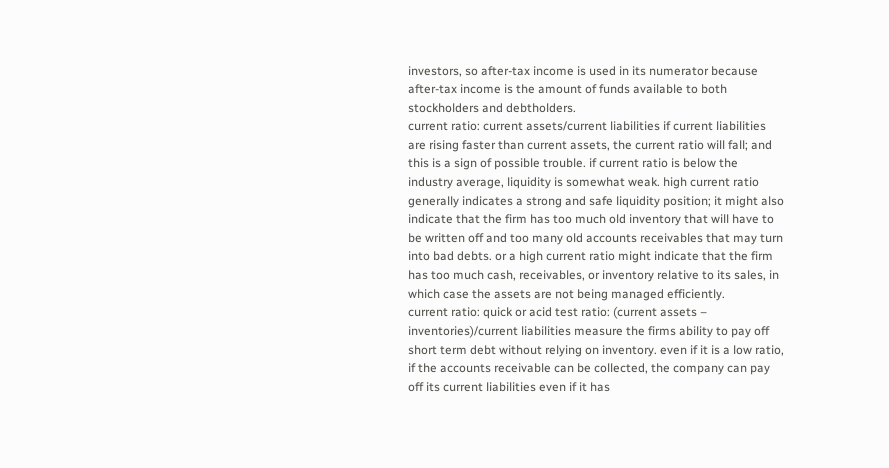investors, so after-tax income is used in its numerator because after-tax income is the amount of funds available to both stockholders and debtholders.
current ratio: current assets/current liabilities if current liabilities are rising faster than current assets, the current ratio will fall; and this is a sign of possible trouble. if current ratio is below the industry average, liquidity is somewhat weak. high current ratio generally indicates a strong and safe liquidity position; it might also indicate that the firm has too much old inventory that will have to be written off and too many old accounts receivables that may turn into bad debts. or a high current ratio might indicate that the firm has too much cash, receivables, or inventory relative to its sales, in which case the assets are not being managed efficiently.
current ratio: quick or acid test ratio: (current assets – inventories)/current liabilities measure the firms ability to pay off short term debt without relying on inventory. even if it is a low ratio, if the accounts receivable can be collected, the company can pay off its current liabilities even if it has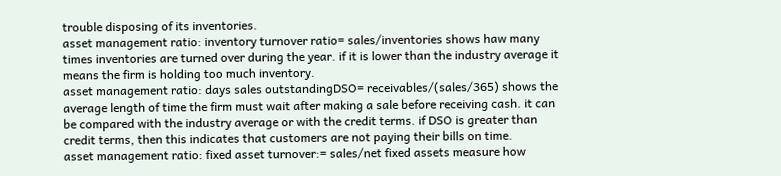trouble disposing of its inventories.
asset management ratio: inventory turnover ratio= sales/inventories shows haw many times inventories are turned over during the year. if it is lower than the industry average it means the firm is holding too much inventory.
asset management ratio: days sales outstandingDSO= receivables/(sales/365) shows the average length of time the firm must wait after making a sale before receiving cash. it can be compared with the industry average or with the credit terms. if DSO is greater than credit terms, then this indicates that customers are not paying their bills on time.
asset management ratio: fixed asset turnover:= sales/net fixed assets measure how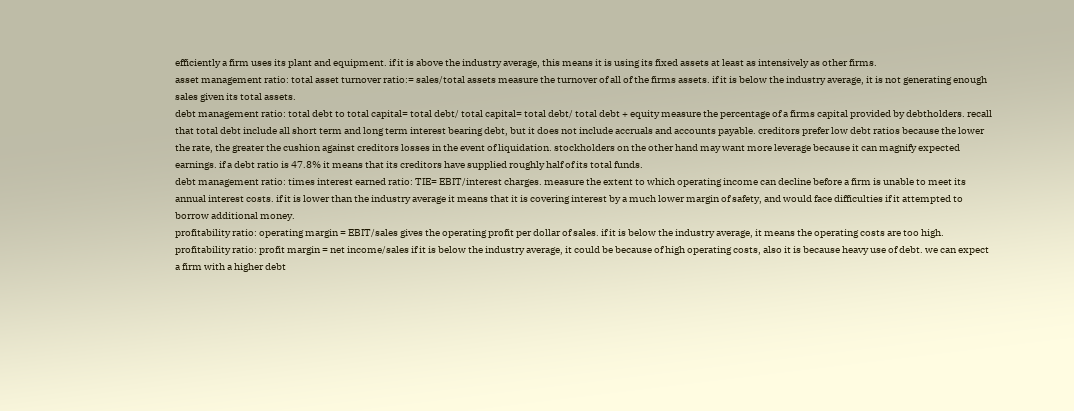efficiently a firm uses its plant and equipment. if it is above the industry average, this means it is using its fixed assets at least as intensively as other firms.
asset management ratio: total asset turnover ratio:= sales/total assets measure the turnover of all of the firms assets. if it is below the industry average, it is not generating enough sales given its total assets.
debt management ratio: total debt to total capital= total debt/ total capital= total debt/ total debt + equity measure the percentage of a firms capital provided by debtholders. recall that total debt include all short term and long term interest bearing debt, but it does not include accruals and accounts payable. creditors prefer low debt ratios because the lower the rate, the greater the cushion against creditors losses in the event of liquidation. stockholders on the other hand may want more leverage because it can magnify expected earnings. if a debt ratio is 47.8% it means that its creditors have supplied roughly half of its total funds.
debt management ratio: times interest earned ratio: TIE= EBIT/interest charges. measure the extent to which operating income can decline before a firm is unable to meet its annual interest costs. if it is lower than the industry average it means that it is covering interest by a much lower margin of safety, and would face difficulties if it attempted to borrow additional money.
profitability ratio: operating margin = EBIT/sales gives the operating profit per dollar of sales. if it is below the industry average, it means the operating costs are too high.
profitability ratio: profit margin = net income/sales if it is below the industry average, it could be because of high operating costs, also it is because heavy use of debt. we can expect a firm with a higher debt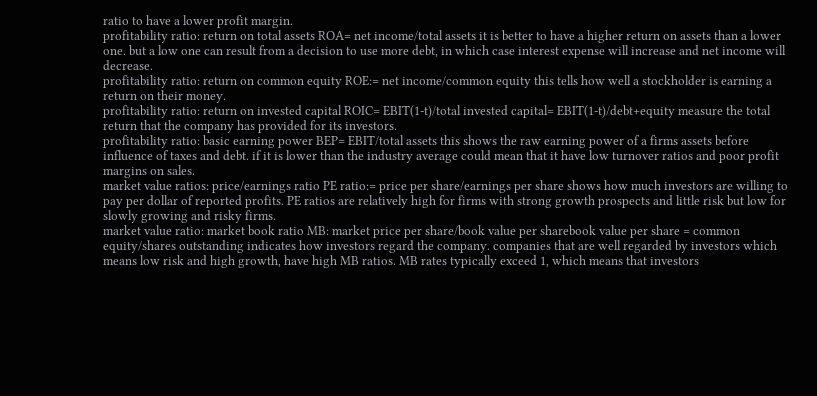ratio to have a lower profit margin.
profitability ratio: return on total assets ROA= net income/total assets it is better to have a higher return on assets than a lower one. but a low one can result from a decision to use more debt, in which case interest expense will increase and net income will decrease.
profitability ratio: return on common equity ROE:= net income/common equity this tells how well a stockholder is earning a return on their money.
profitability ratio: return on invested capital ROIC= EBIT(1-t)/total invested capital= EBIT(1-t)/debt+equity measure the total return that the company has provided for its investors.
profitability ratio: basic earning power BEP= EBIT/total assets this shows the raw earning power of a firms assets before influence of taxes and debt. if it is lower than the industry average could mean that it have low turnover ratios and poor profit margins on sales.
market value ratios: price/earnings ratio PE ratio:= price per share/earnings per share shows how much investors are willing to pay per dollar of reported profits. PE ratios are relatively high for firms with strong growth prospects and little risk but low for slowly growing and risky firms.
market value ratio: market book ratio MB: market price per share/book value per sharebook value per share = common equity/shares outstanding indicates how investors regard the company. companies that are well regarded by investors which means low risk and high growth, have high MB ratios. MB rates typically exceed 1, which means that investors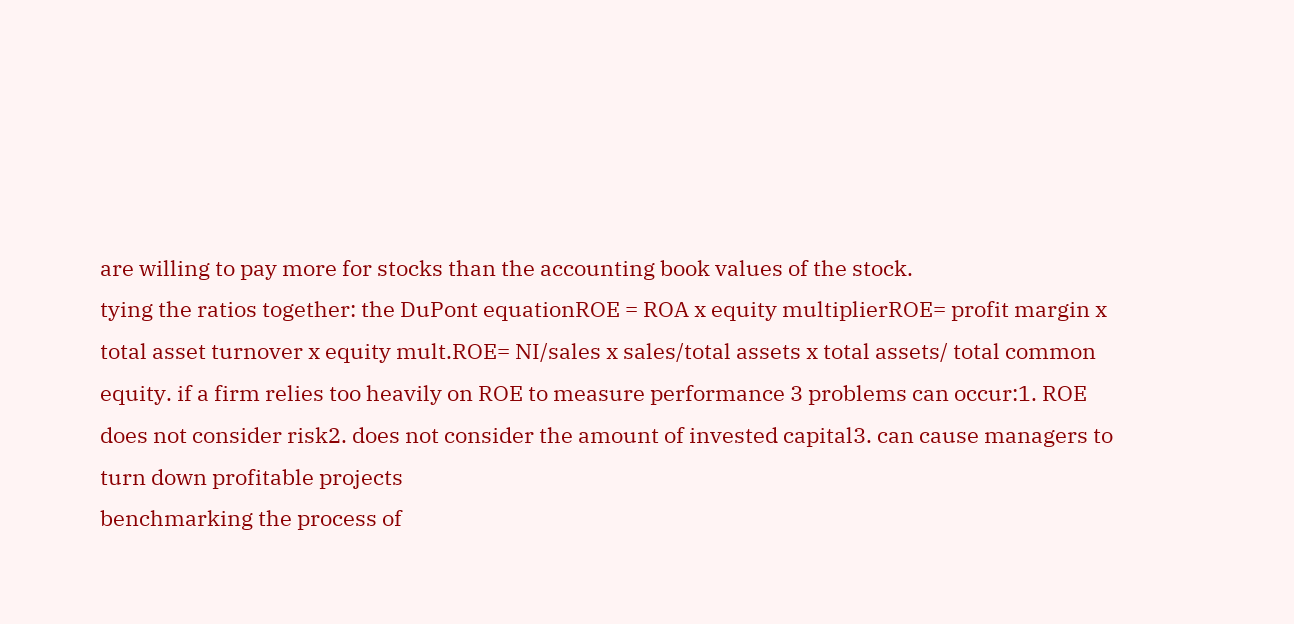are willing to pay more for stocks than the accounting book values of the stock.
tying the ratios together: the DuPont equationROE = ROA x equity multiplierROE= profit margin x total asset turnover x equity mult.ROE= NI/sales x sales/total assets x total assets/ total common equity. if a firm relies too heavily on ROE to measure performance 3 problems can occur:1. ROE does not consider risk2. does not consider the amount of invested capital3. can cause managers to turn down profitable projects
benchmarking the process of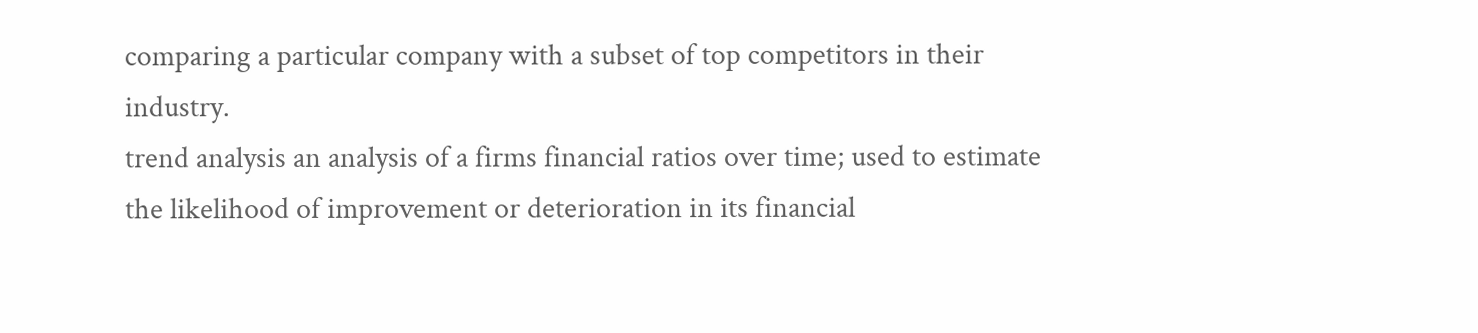comparing a particular company with a subset of top competitors in their industry.
trend analysis an analysis of a firms financial ratios over time; used to estimate the likelihood of improvement or deterioration in its financial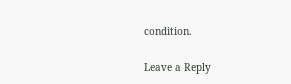condition.

Leave a Reply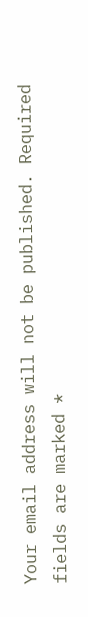Your email address will not be published. Required fields are marked *